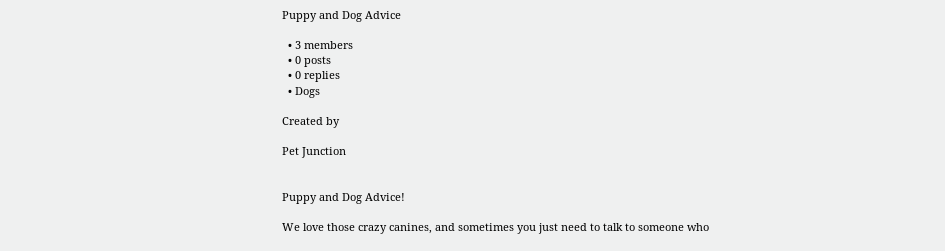Puppy and Dog Advice

  • 3 members
  • 0 posts
  • 0 replies
  • Dogs

Created by

Pet Junction


Puppy and Dog Advice!

We love those crazy canines, and sometimes you just need to talk to someone who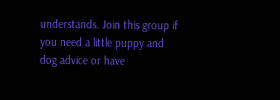understands. Join this group if you need a little puppy and dog advice or have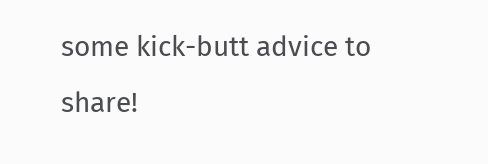some kick-butt advice to share!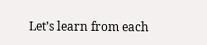Let’s learn from each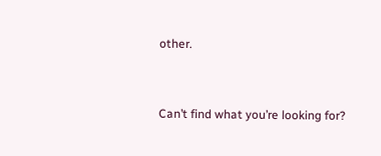other.


Can’t find what you’re looking for?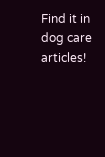Find it in dog care articles!